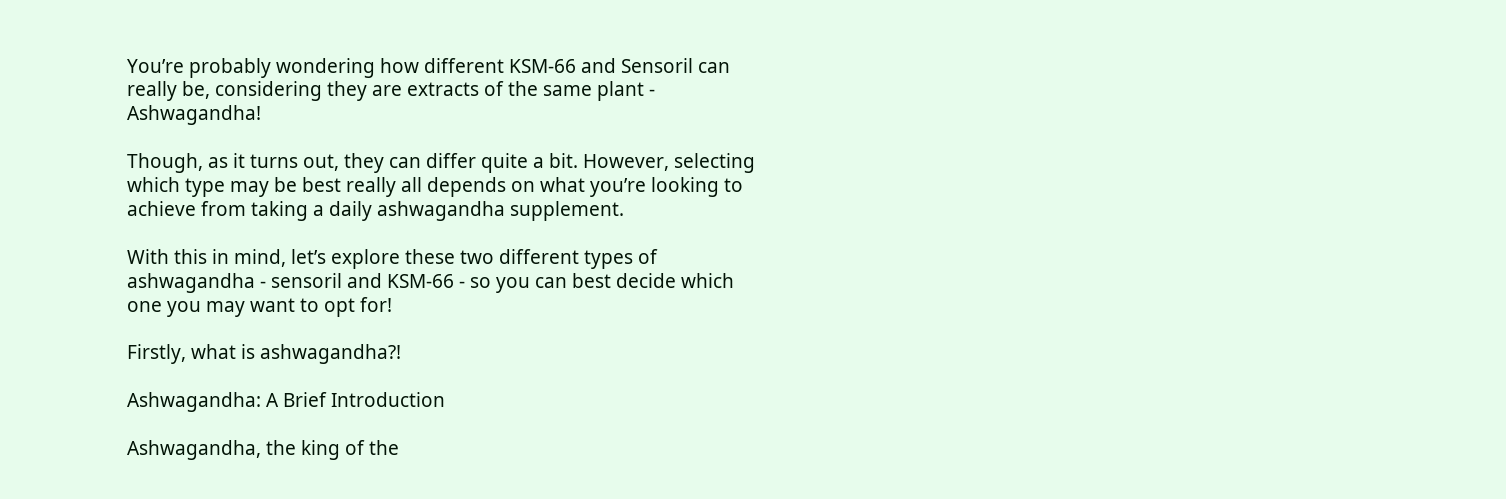You’re probably wondering how different KSM-66 and Sensoril can really be, considering they are extracts of the same plant - Ashwagandha!

Though, as it turns out, they can differ quite a bit. However, selecting which type may be best really all depends on what you’re looking to achieve from taking a daily ashwagandha supplement.

With this in mind, let’s explore these two different types of ashwagandha - sensoril and KSM-66 - so you can best decide which one you may want to opt for!

Firstly, what is ashwagandha?!

Ashwagandha: A Brief Introduction

Ashwagandha, the king of the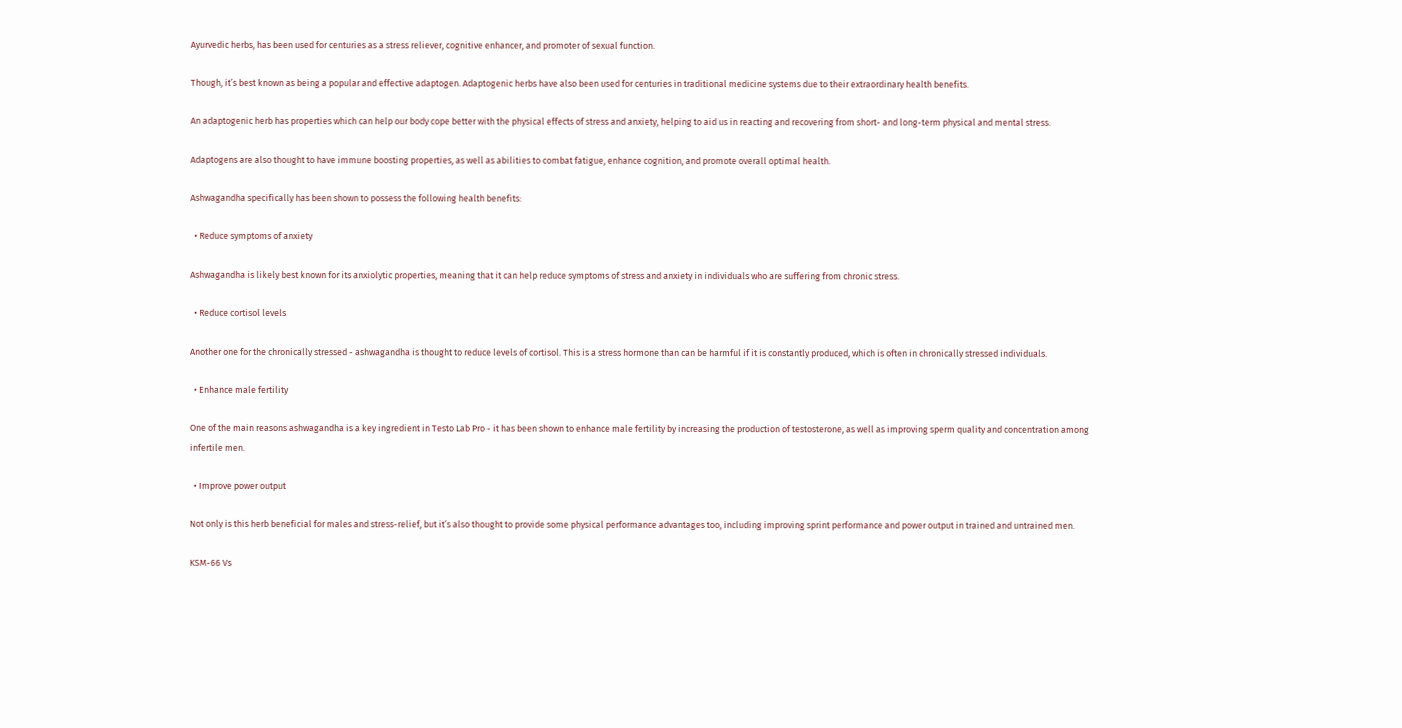Ayurvedic herbs, has been used for centuries as a stress reliever, cognitive enhancer, and promoter of sexual function.

Though, it’s best known as being a popular and effective adaptogen. Adaptogenic herbs have also been used for centuries in traditional medicine systems due to their extraordinary health benefits.

An adaptogenic herb has properties which can help our body cope better with the physical effects of stress and anxiety, helping to aid us in reacting and recovering from short- and long-term physical and mental stress.

Adaptogens are also thought to have immune boosting properties, as well as abilities to combat fatigue, enhance cognition, and promote overall optimal health.

Ashwagandha specifically has been shown to possess the following health benefits:

  • Reduce symptoms of anxiety

Ashwagandha is likely best known for its anxiolytic properties, meaning that it can help reduce symptoms of stress and anxiety in individuals who are suffering from chronic stress.

  • Reduce cortisol levels

Another one for the chronically stressed - ashwagandha is thought to reduce levels of cortisol. This is a stress hormone than can be harmful if it is constantly produced, which is often in chronically stressed individuals.

  • Enhance male fertility

One of the main reasons ashwagandha is a key ingredient in Testo Lab Pro - it has been shown to enhance male fertility by increasing the production of testosterone, as well as improving sperm quality and concentration among infertile men.

  • Improve power output

Not only is this herb beneficial for males and stress-relief, but it’s also thought to provide some physical performance advantages too, including improving sprint performance and power output in trained and untrained men.

KSM-66 Vs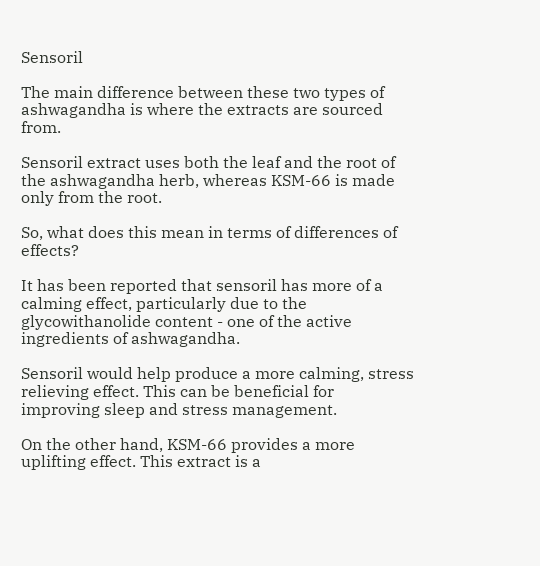Sensoril

The main difference between these two types of ashwagandha is where the extracts are sourced from.

Sensoril extract uses both the leaf and the root of the ashwagandha herb, whereas KSM-66 is made only from the root.

So, what does this mean in terms of differences of effects?

It has been reported that sensoril has more of a calming effect, particularly due to the glycowithanolide content - one of the active ingredients of ashwagandha.

Sensoril would help produce a more calming, stress relieving effect. This can be beneficial for improving sleep and stress management.

On the other hand, KSM-66 provides a more uplifting effect. This extract is a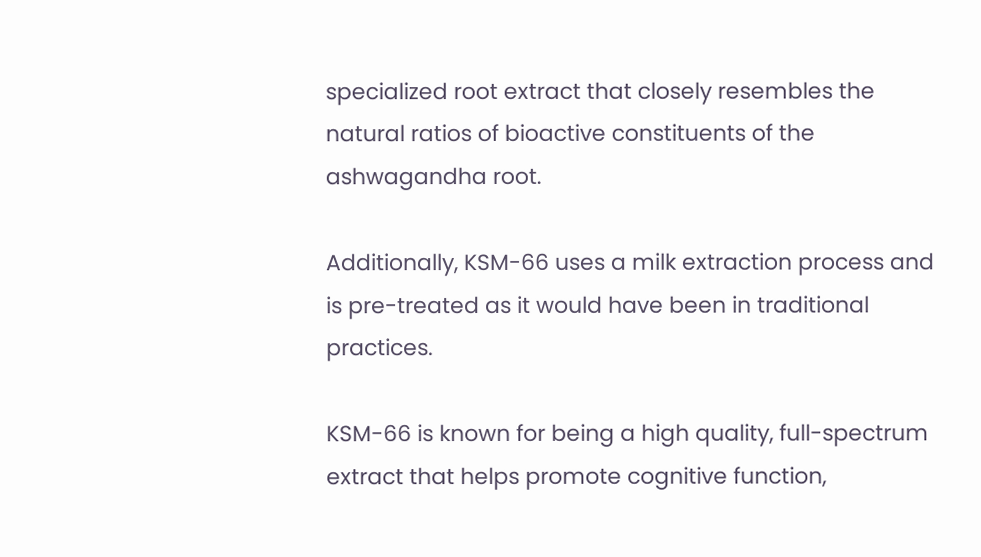specialized root extract that closely resembles the natural ratios of bioactive constituents of the ashwagandha root.

Additionally, KSM-66 uses a milk extraction process and is pre-treated as it would have been in traditional practices.

KSM-66 is known for being a high quality, full-spectrum extract that helps promote cognitive function,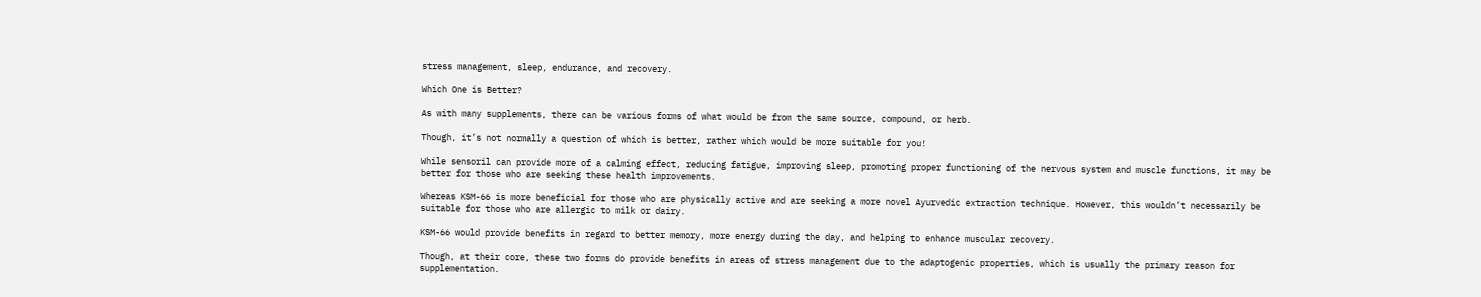stress management, sleep, endurance, and recovery.

Which One is Better?

As with many supplements, there can be various forms of what would be from the same source, compound, or herb.

Though, it’s not normally a question of which is better, rather which would be more suitable for you!

While sensoril can provide more of a calming effect, reducing fatigue, improving sleep, promoting proper functioning of the nervous system and muscle functions, it may be better for those who are seeking these health improvements.

Whereas KSM-66 is more beneficial for those who are physically active and are seeking a more novel Ayurvedic extraction technique. However, this wouldn’t necessarily be suitable for those who are allergic to milk or dairy.

KSM-66 would provide benefits in regard to better memory, more energy during the day, and helping to enhance muscular recovery.

Though, at their core, these two forms do provide benefits in areas of stress management due to the adaptogenic properties, which is usually the primary reason for supplementation.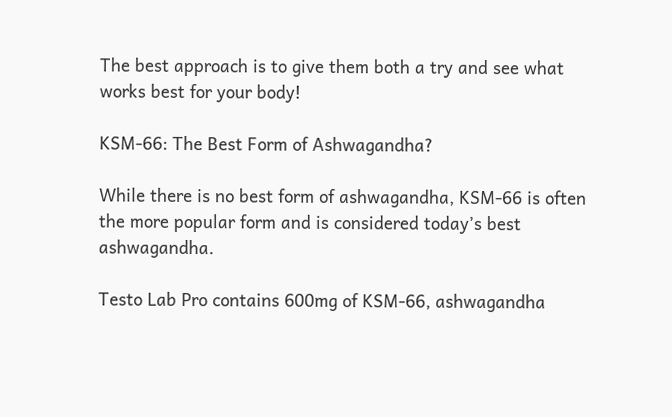The best approach is to give them both a try and see what works best for your body!

KSM-66: The Best Form of Ashwagandha?

While there is no best form of ashwagandha, KSM-66 is often the more popular form and is considered today’s best ashwagandha.

Testo Lab Pro contains 600mg of KSM-66, ashwagandha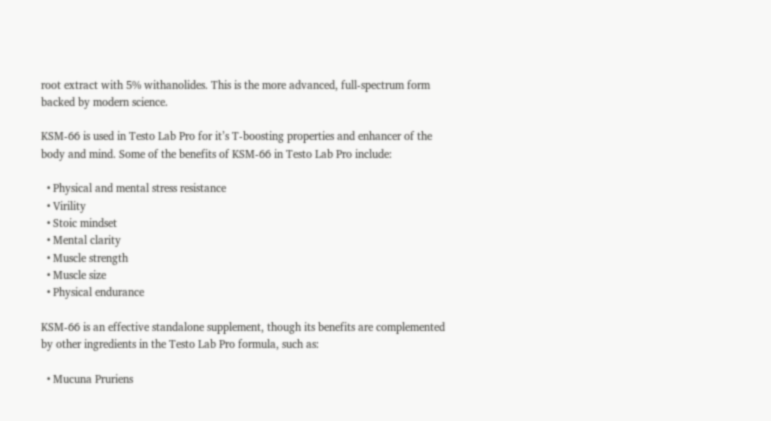root extract with 5% withanolides. This is the more advanced, full-spectrum form backed by modern science.

KSM-66 is used in Testo Lab Pro for it’s T-boosting properties and enhancer of the body and mind. Some of the benefits of KSM-66 in Testo Lab Pro include:

  • Physical and mental stress resistance
  • Virility
  • Stoic mindset
  • Mental clarity
  • Muscle strength
  • Muscle size
  • Physical endurance

KSM-66 is an effective standalone supplement, though its benefits are complemented by other ingredients in the Testo Lab Pro formula, such as:

  • Mucuna Pruriens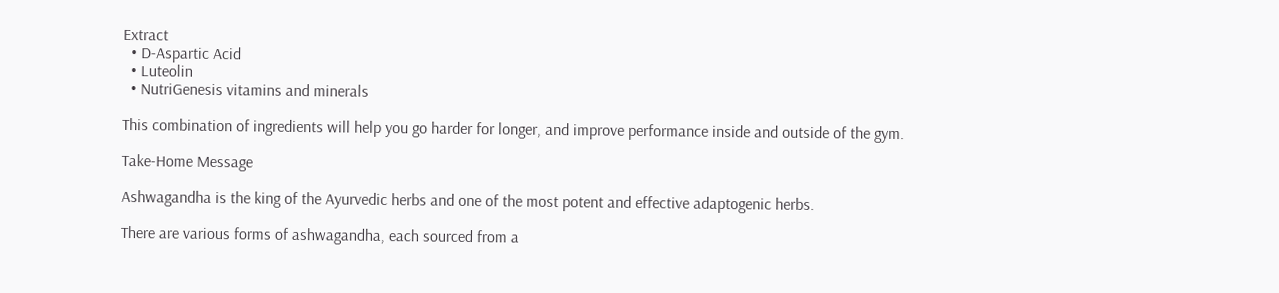Extract
  • D-Aspartic Acid
  • Luteolin
  • NutriGenesis vitamins and minerals

This combination of ingredients will help you go harder for longer, and improve performance inside and outside of the gym.

Take-Home Message

Ashwagandha is the king of the Ayurvedic herbs and one of the most potent and effective adaptogenic herbs.

There are various forms of ashwagandha, each sourced from a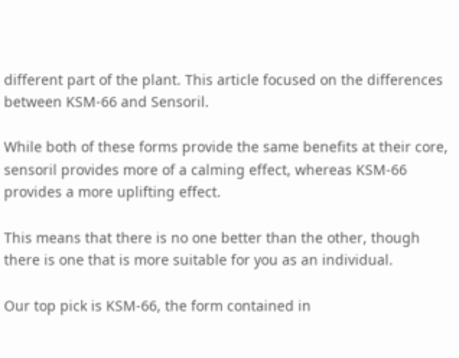different part of the plant. This article focused on the differences between KSM-66 and Sensoril.

While both of these forms provide the same benefits at their core, sensoril provides more of a calming effect, whereas KSM-66 provides a more uplifting effect.

This means that there is no one better than the other, though there is one that is more suitable for you as an individual.

Our top pick is KSM-66, the form contained in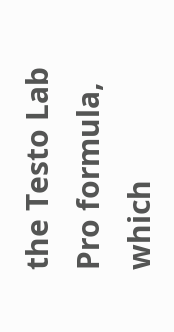the Testo Lab Pro formula, which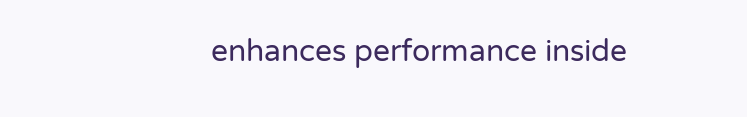enhances performance inside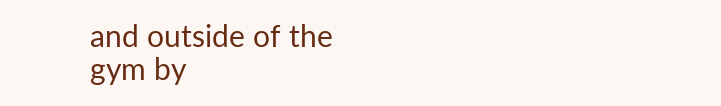and outside of the gym by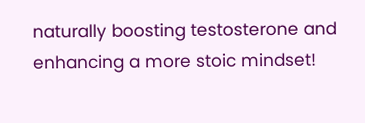naturally boosting testosterone and enhancing a more stoic mindset!